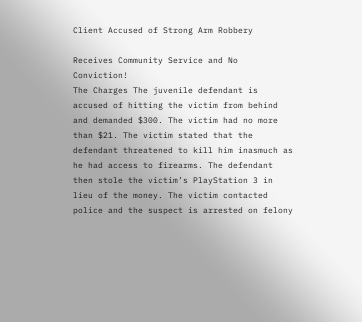Client Accused of Strong Arm Robbery

Receives Community Service and No Conviction!
The Charges The juvenile defendant is accused of hitting the victim from behind and demanded $300. The victim had no more than $21. The victim stated that the defendant threatened to kill him inasmuch as he had access to firearms. The defendant then stole the victim’s PlayStation 3 in lieu of the money. The victim contacted police and the suspect is arrested on felony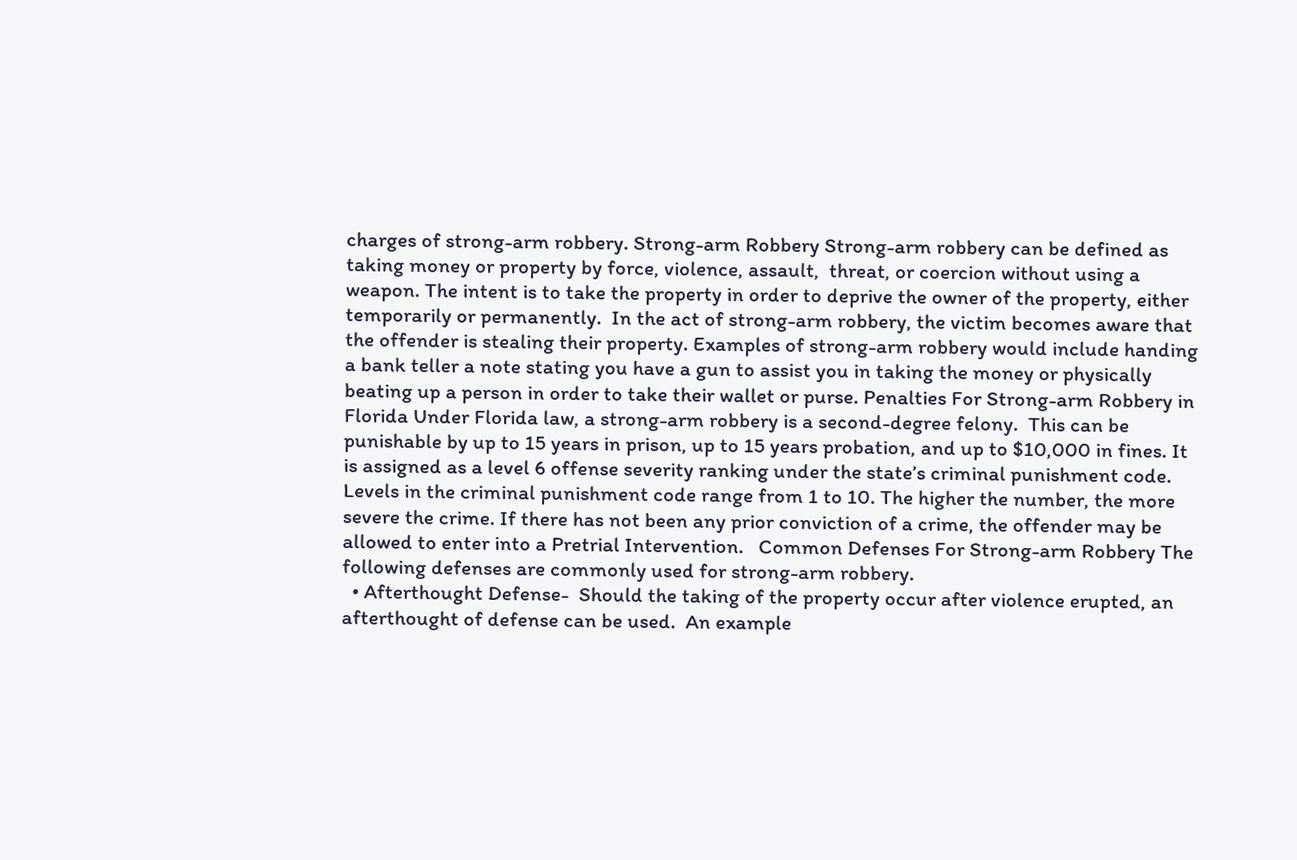charges of strong-arm robbery. Strong-arm Robbery Strong-arm robbery can be defined as taking money or property by force, violence, assault,  threat, or coercion without using a weapon. The intent is to take the property in order to deprive the owner of the property, either temporarily or permanently.  In the act of strong-arm robbery, the victim becomes aware that the offender is stealing their property. Examples of strong-arm robbery would include handing a bank teller a note stating you have a gun to assist you in taking the money or physically beating up a person in order to take their wallet or purse. Penalties For Strong-arm Robbery in Florida Under Florida law, a strong-arm robbery is a second-degree felony.  This can be punishable by up to 15 years in prison, up to 15 years probation, and up to $10,000 in fines. It is assigned as a level 6 offense severity ranking under the state’s criminal punishment code.  Levels in the criminal punishment code range from 1 to 10. The higher the number, the more severe the crime. If there has not been any prior conviction of a crime, the offender may be allowed to enter into a Pretrial Intervention.   Common Defenses For Strong-arm Robbery The following defenses are commonly used for strong-arm robbery.
  • Afterthought Defense-  Should the taking of the property occur after violence erupted, an afterthought of defense can be used.  An example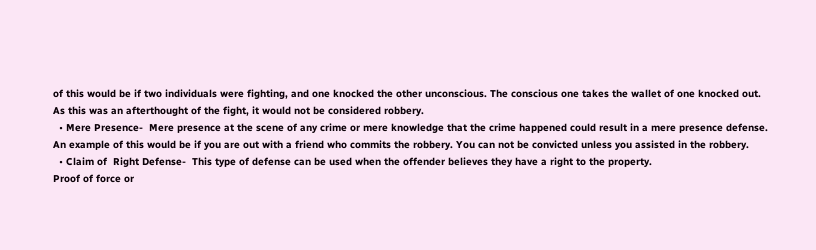of this would be if two individuals were fighting, and one knocked the other unconscious. The conscious one takes the wallet of one knocked out.  As this was an afterthought of the fight, it would not be considered robbery.
  • Mere Presence-  Mere presence at the scene of any crime or mere knowledge that the crime happened could result in a mere presence defense.  An example of this would be if you are out with a friend who commits the robbery. You can not be convicted unless you assisted in the robbery.
  • Claim of  Right Defense-  This type of defense can be used when the offender believes they have a right to the property.
Proof of force or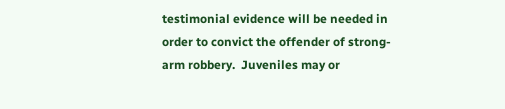testimonial evidence will be needed in order to convict the offender of strong-arm robbery.  Juveniles may or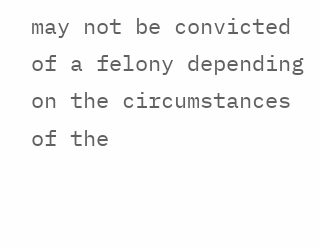may not be convicted of a felony depending on the circumstances of the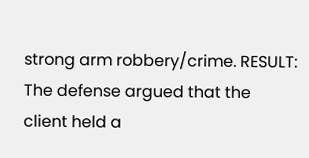strong arm robbery/crime. RESULT: The defense argued that the client held a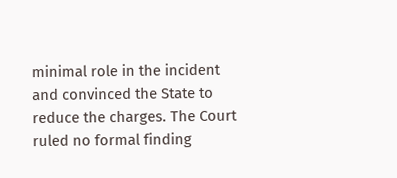minimal role in the incident and convinced the State to reduce the charges. The Court ruled no formal finding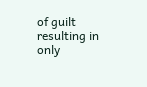of guilt resulting in only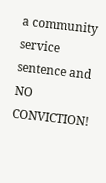a community service sentence and NO CONVICTION!